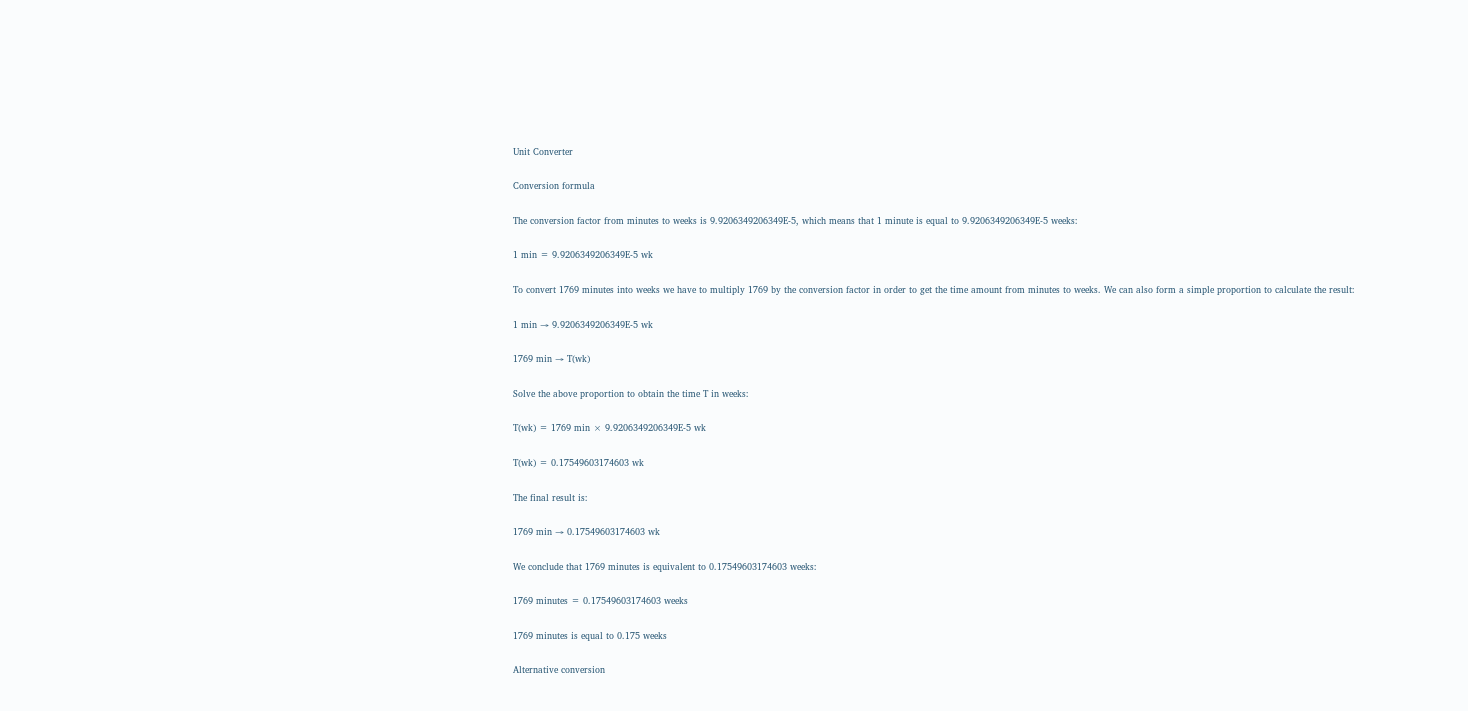Unit Converter

Conversion formula

The conversion factor from minutes to weeks is 9.9206349206349E-5, which means that 1 minute is equal to 9.9206349206349E-5 weeks:

1 min = 9.9206349206349E-5 wk

To convert 1769 minutes into weeks we have to multiply 1769 by the conversion factor in order to get the time amount from minutes to weeks. We can also form a simple proportion to calculate the result:

1 min → 9.9206349206349E-5 wk

1769 min → T(wk)

Solve the above proportion to obtain the time T in weeks:

T(wk) = 1769 min × 9.9206349206349E-5 wk

T(wk) = 0.17549603174603 wk

The final result is:

1769 min → 0.17549603174603 wk

We conclude that 1769 minutes is equivalent to 0.17549603174603 weeks:

1769 minutes = 0.17549603174603 weeks

1769 minutes is equal to 0.175 weeks

Alternative conversion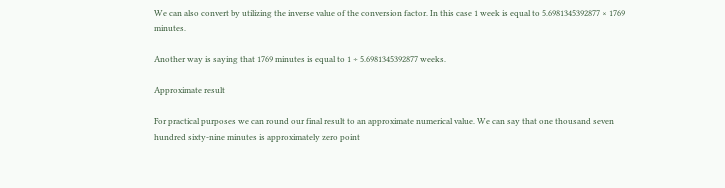We can also convert by utilizing the inverse value of the conversion factor. In this case 1 week is equal to 5.6981345392877 × 1769 minutes.

Another way is saying that 1769 minutes is equal to 1 ÷ 5.6981345392877 weeks.

Approximate result

For practical purposes we can round our final result to an approximate numerical value. We can say that one thousand seven hundred sixty-nine minutes is approximately zero point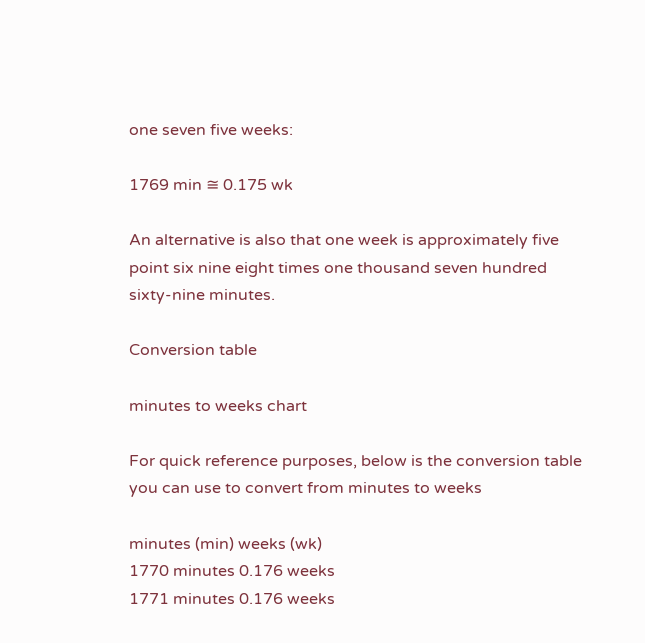one seven five weeks:

1769 min ≅ 0.175 wk

An alternative is also that one week is approximately five point six nine eight times one thousand seven hundred sixty-nine minutes.

Conversion table

minutes to weeks chart

For quick reference purposes, below is the conversion table you can use to convert from minutes to weeks

minutes (min) weeks (wk)
1770 minutes 0.176 weeks
1771 minutes 0.176 weeks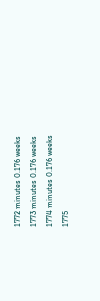1772 minutes 0.176 weeks
1773 minutes 0.176 weeks
1774 minutes 0.176 weeks
1775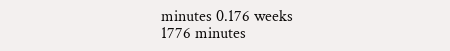minutes 0.176 weeks
1776 minutes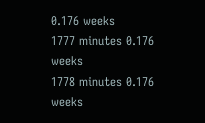0.176 weeks
1777 minutes 0.176 weeks
1778 minutes 0.176 weeks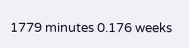1779 minutes 0.176 weeks